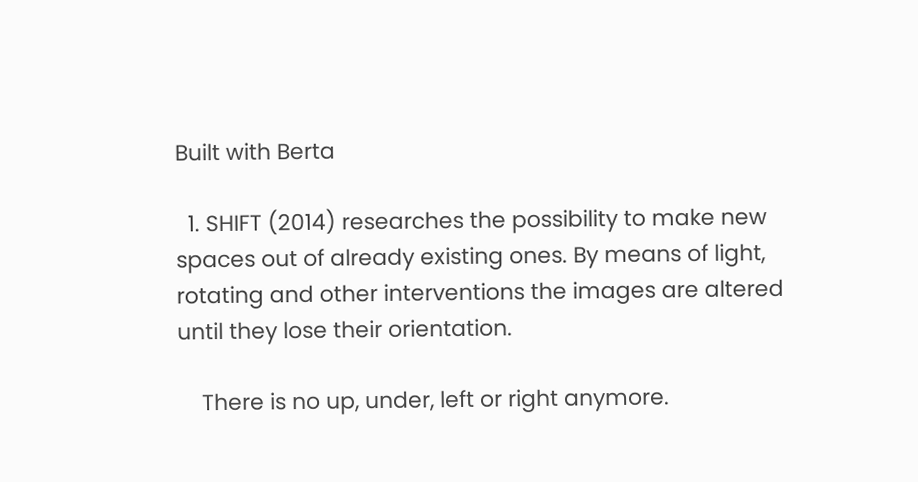Built with Berta

  1. SHIFT (2014) researches the possibility to make new spaces out of already existing ones. By means of light, rotating and other interventions the images are altered until they lose their orientation.

    There is no up, under, left or right anymore.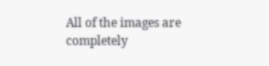All of the images are completely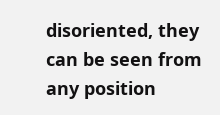disoriented, they can be seen from any position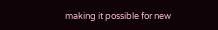making it possible for new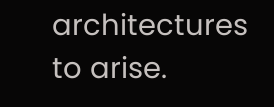architectures to arise.